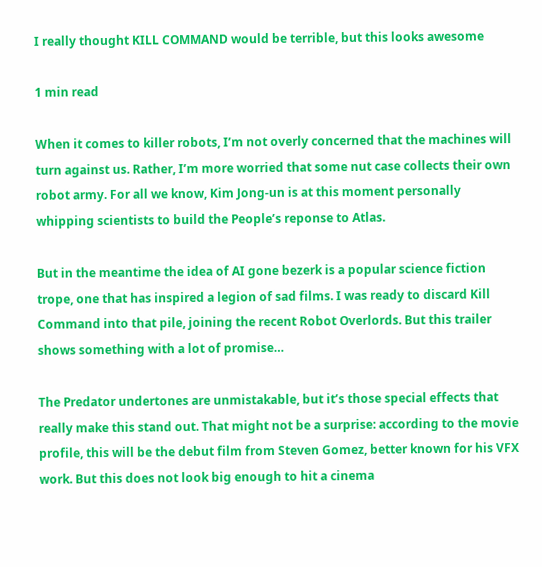I really thought KILL COMMAND would be terrible, but this looks awesome

1 min read

When it comes to killer robots, I’m not overly concerned that the machines will turn against us. Rather, I’m more worried that some nut case collects their own robot army. For all we know, Kim Jong-un is at this moment personally whipping scientists to build the People’s reponse to Atlas.

But in the meantime the idea of AI gone bezerk is a popular science fiction trope, one that has inspired a legion of sad films. I was ready to discard Kill Command into that pile, joining the recent Robot Overlords. But this trailer shows something with a lot of promise…

The Predator undertones are unmistakable, but it’s those special effects that really make this stand out. That might not be a surprise: according to the movie profile, this will be the debut film from Steven Gomez, better known for his VFX work. But this does not look big enough to hit a cinema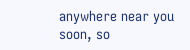anywhere near you soon, so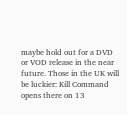maybe hold out for a DVD or VOD release in the near future. Those in the UK will be luckier: Kill Command opens there on 13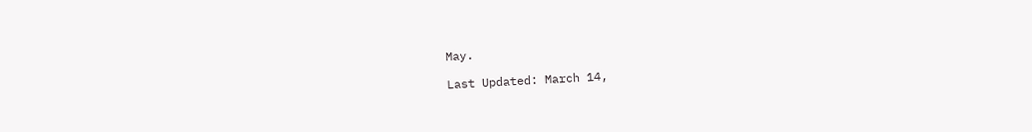May.

Last Updated: March 14,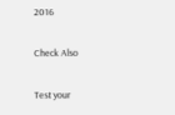2016

Check Also

Test your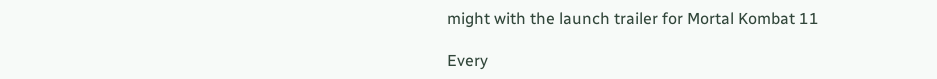might with the launch trailer for Mortal Kombat 11

Every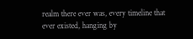realm there ever was, every timeline that ever existed, hanging by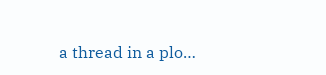a thread in a plo…